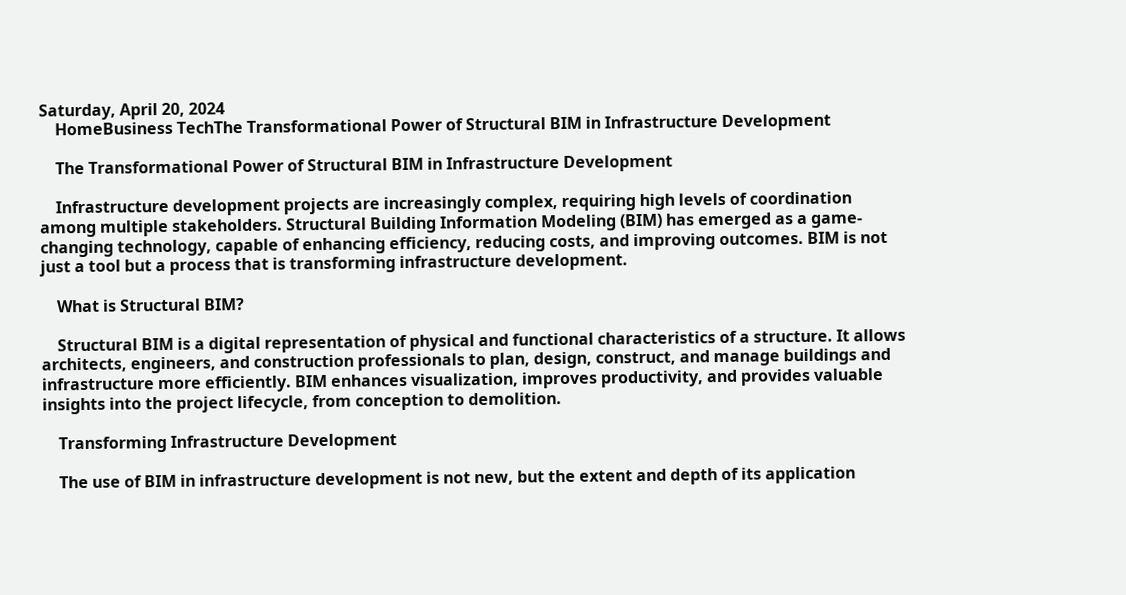Saturday, April 20, 2024
    HomeBusiness TechThe Transformational Power of Structural BIM in Infrastructure Development

    The Transformational Power of Structural BIM in Infrastructure Development

    Infrastructure development projects are increasingly complex, requiring high levels of coordination among multiple stakeholders. Structural Building Information Modeling (BIM) has emerged as a game-changing technology, capable of enhancing efficiency, reducing costs, and improving outcomes. BIM is not just a tool but a process that is transforming infrastructure development.

    What is Structural BIM?

    Structural BIM is a digital representation of physical and functional characteristics of a structure. It allows architects, engineers, and construction professionals to plan, design, construct, and manage buildings and infrastructure more efficiently. BIM enhances visualization, improves productivity, and provides valuable insights into the project lifecycle, from conception to demolition.

    Transforming Infrastructure Development

    The use of BIM in infrastructure development is not new, but the extent and depth of its application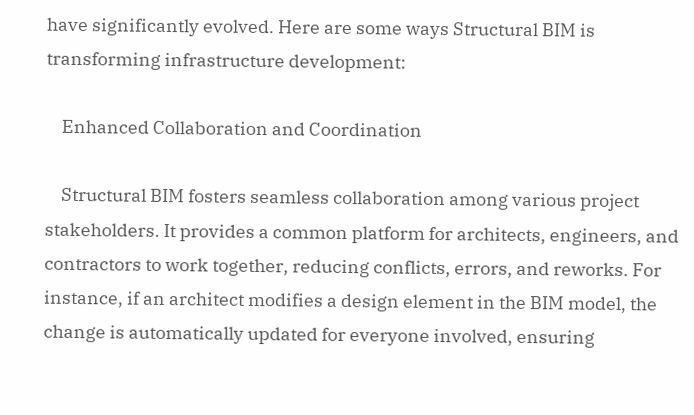have significantly evolved. Here are some ways Structural BIM is transforming infrastructure development:

    Enhanced Collaboration and Coordination

    Structural BIM fosters seamless collaboration among various project stakeholders. It provides a common platform for architects, engineers, and contractors to work together, reducing conflicts, errors, and reworks. For instance, if an architect modifies a design element in the BIM model, the change is automatically updated for everyone involved, ensuring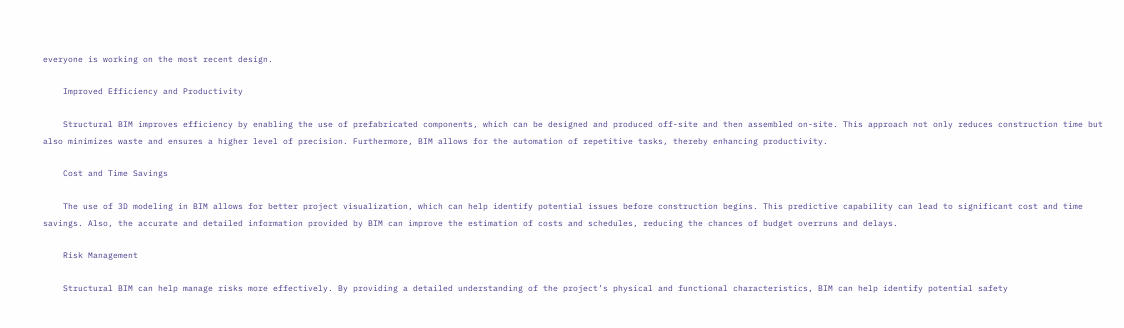everyone is working on the most recent design.

    Improved Efficiency and Productivity

    Structural BIM improves efficiency by enabling the use of prefabricated components, which can be designed and produced off-site and then assembled on-site. This approach not only reduces construction time but also minimizes waste and ensures a higher level of precision. Furthermore, BIM allows for the automation of repetitive tasks, thereby enhancing productivity.

    Cost and Time Savings

    The use of 3D modeling in BIM allows for better project visualization, which can help identify potential issues before construction begins. This predictive capability can lead to significant cost and time savings. Also, the accurate and detailed information provided by BIM can improve the estimation of costs and schedules, reducing the chances of budget overruns and delays.

    Risk Management

    Structural BIM can help manage risks more effectively. By providing a detailed understanding of the project’s physical and functional characteristics, BIM can help identify potential safety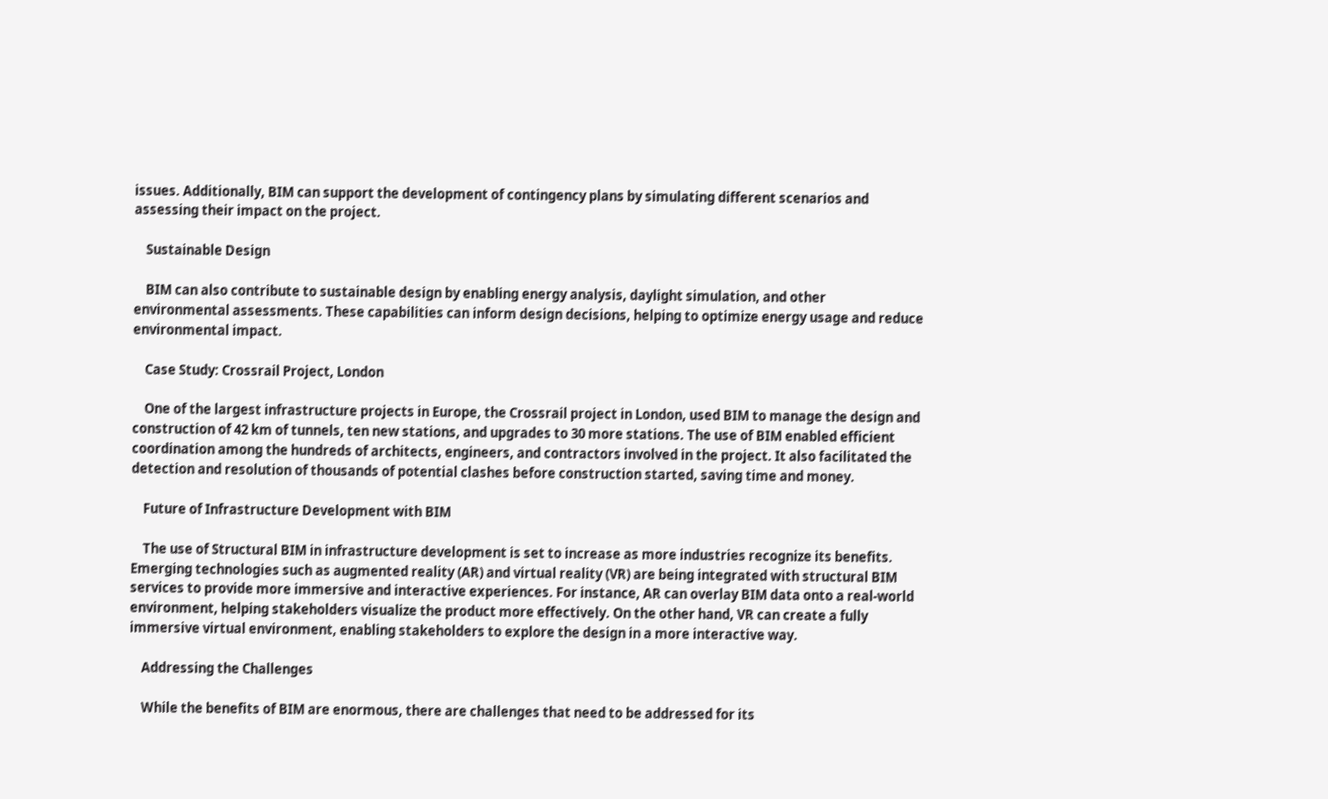issues. Additionally, BIM can support the development of contingency plans by simulating different scenarios and assessing their impact on the project.

    Sustainable Design

    BIM can also contribute to sustainable design by enabling energy analysis, daylight simulation, and other environmental assessments. These capabilities can inform design decisions, helping to optimize energy usage and reduce environmental impact.

    Case Study: Crossrail Project, London

    One of the largest infrastructure projects in Europe, the Crossrail project in London, used BIM to manage the design and construction of 42 km of tunnels, ten new stations, and upgrades to 30 more stations. The use of BIM enabled efficient coordination among the hundreds of architects, engineers, and contractors involved in the project. It also facilitated the detection and resolution of thousands of potential clashes before construction started, saving time and money.

    Future of Infrastructure Development with BIM

    The use of Structural BIM in infrastructure development is set to increase as more industries recognize its benefits. Emerging technologies such as augmented reality (AR) and virtual reality (VR) are being integrated with structural BIM services to provide more immersive and interactive experiences. For instance, AR can overlay BIM data onto a real-world environment, helping stakeholders visualize the product more effectively. On the other hand, VR can create a fully immersive virtual environment, enabling stakeholders to explore the design in a more interactive way.

    Addressing the Challenges

    While the benefits of BIM are enormous, there are challenges that need to be addressed for its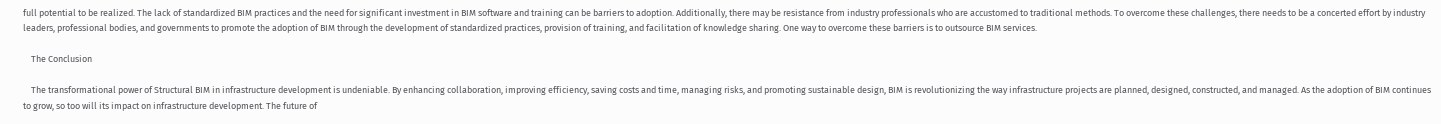full potential to be realized. The lack of standardized BIM practices and the need for significant investment in BIM software and training can be barriers to adoption. Additionally, there may be resistance from industry professionals who are accustomed to traditional methods. To overcome these challenges, there needs to be a concerted effort by industry leaders, professional bodies, and governments to promote the adoption of BIM through the development of standardized practices, provision of training, and facilitation of knowledge sharing. One way to overcome these barriers is to outsource BIM services.

    The Conclusion

    The transformational power of Structural BIM in infrastructure development is undeniable. By enhancing collaboration, improving efficiency, saving costs and time, managing risks, and promoting sustainable design, BIM is revolutionizing the way infrastructure projects are planned, designed, constructed, and managed. As the adoption of BIM continues to grow, so too will its impact on infrastructure development. The future of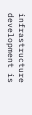infrastructure development is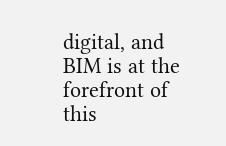digital, and BIM is at the forefront of this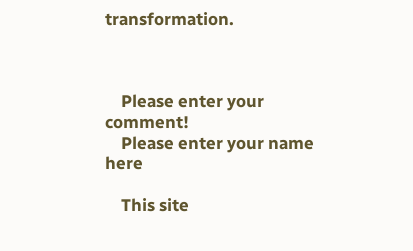transformation.



    Please enter your comment!
    Please enter your name here

    This site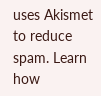uses Akismet to reduce spam. Learn how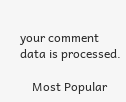your comment data is processed.

    Most Popular